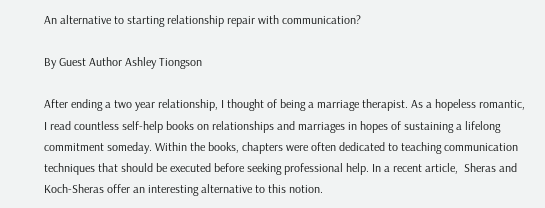An alternative to starting relationship repair with communication?

By Guest Author Ashley Tiongson

After ending a two year relationship, I thought of being a marriage therapist. As a hopeless romantic, I read countless self-help books on relationships and marriages in hopes of sustaining a lifelong commitment someday. Within the books, chapters were often dedicated to teaching communication techniques that should be executed before seeking professional help. In a recent article,  Sheras and Koch-Sheras offer an interesting alternative to this notion.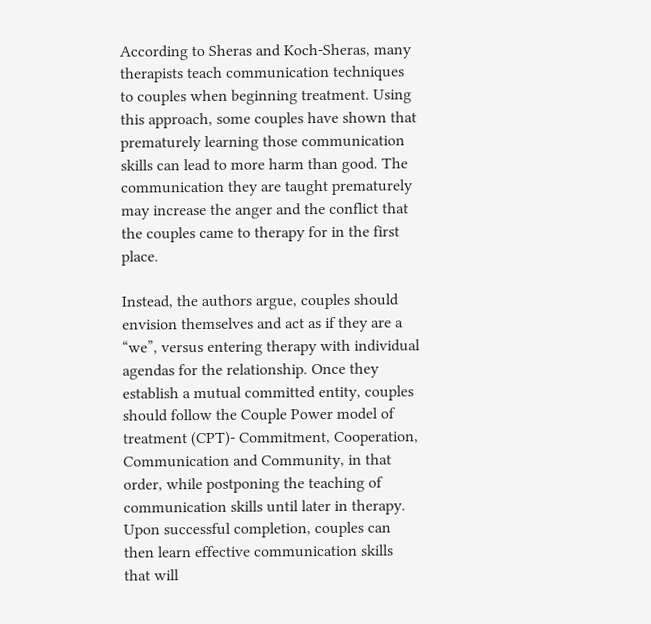According to Sheras and Koch-Sheras, many therapists teach communication techniques to couples when beginning treatment. Using this approach, some couples have shown that prematurely learning those communication skills can lead to more harm than good. The communication they are taught prematurely may increase the anger and the conflict that the couples came to therapy for in the first place.

Instead, the authors argue, couples should envision themselves and act as if they are a “we”, versus entering therapy with individual agendas for the relationship. Once they establish a mutual committed entity, couples should follow the Couple Power model of treatment (CPT)- Commitment, Cooperation, Communication and Community, in that order, while postponing the teaching of communication skills until later in therapy. Upon successful completion, couples can then learn effective communication skills that will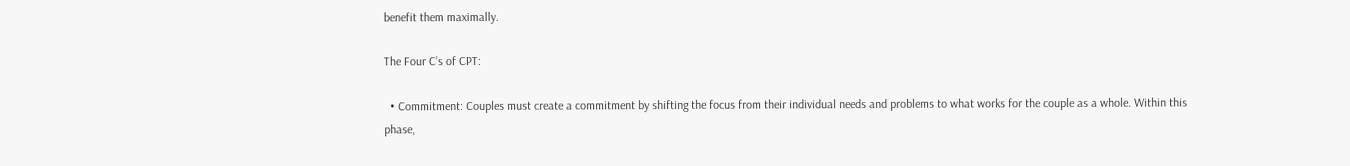benefit them maximally.

The Four C’s of CPT:

  • Commitment: Couples must create a commitment by shifting the focus from their individual needs and problems to what works for the couple as a whole. Within this phase,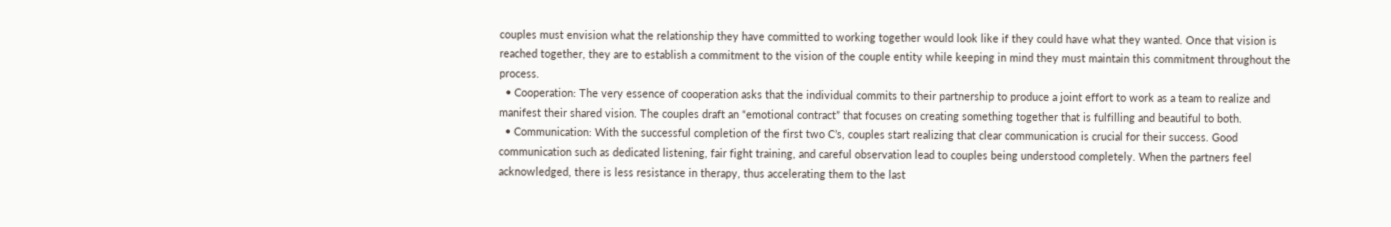couples must envision what the relationship they have committed to working together would look like if they could have what they wanted. Once that vision is reached together, they are to establish a commitment to the vision of the couple entity while keeping in mind they must maintain this commitment throughout the process.
  • Cooperation: The very essence of cooperation asks that the individual commits to their partnership to produce a joint effort to work as a team to realize and manifest their shared vision. The couples draft an “emotional contract” that focuses on creating something together that is fulfilling and beautiful to both.
  • Communication: With the successful completion of the first two C’s, couples start realizing that clear communication is crucial for their success. Good communication such as dedicated listening, fair fight training, and careful observation lead to couples being understood completely. When the partners feel acknowledged, there is less resistance in therapy, thus accelerating them to the last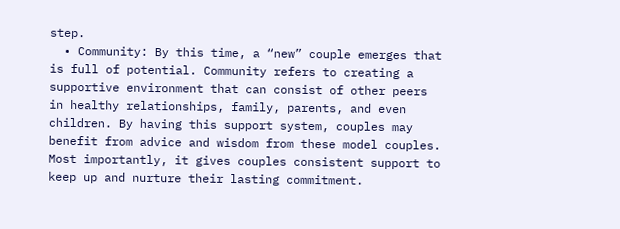step.
  • Community: By this time, a “new” couple emerges that is full of potential. Community refers to creating a supportive environment that can consist of other peers in healthy relationships, family, parents, and even children. By having this support system, couples may benefit from advice and wisdom from these model couples. Most importantly, it gives couples consistent support to keep up and nurture their lasting commitment.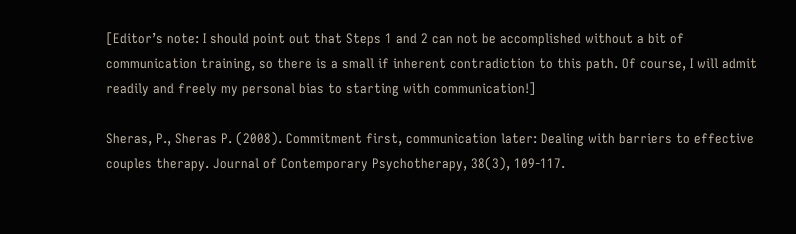[Editor’s note: I should point out that Steps 1 and 2 can not be accomplished without a bit of communication training, so there is a small if inherent contradiction to this path. Of course, I will admit readily and freely my personal bias to starting with communication!]

Sheras, P., Sheras P. (2008). Commitment first, communication later: Dealing with barriers to effective couples therapy. Journal of Contemporary Psychotherapy, 38(3), 109-117.